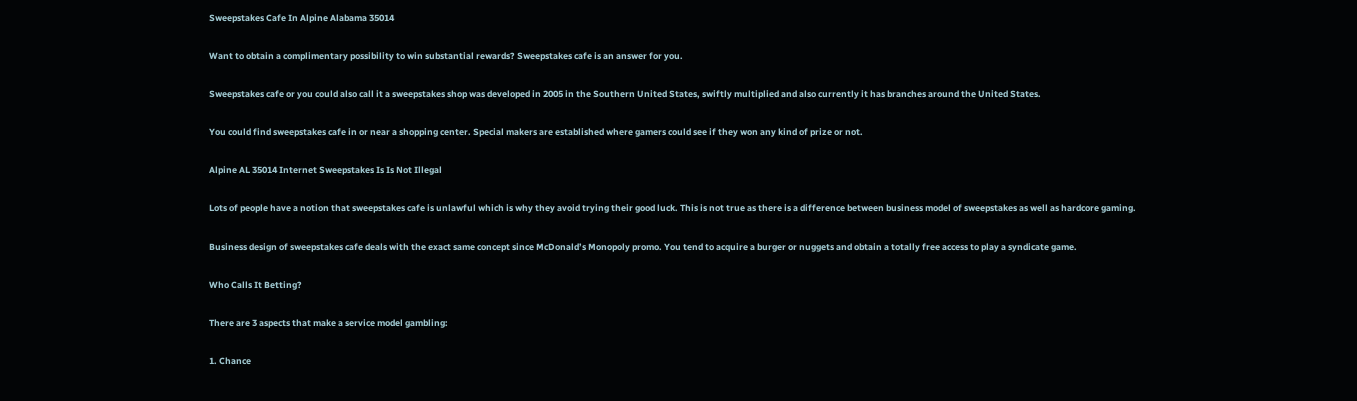Sweepstakes Cafe In Alpine Alabama 35014

Want to obtain a complimentary possibility to win substantial rewards? Sweepstakes cafe is an answer for you.

Sweepstakes cafe or you could also call it a sweepstakes shop was developed in 2005 in the Southern United States, swiftly multiplied and also currently it has branches around the United States.

You could find sweepstakes cafe in or near a shopping center. Special makers are established where gamers could see if they won any kind of prize or not.

Alpine AL 35014 Internet Sweepstakes Is Is Not Illegal

Lots of people have a notion that sweepstakes cafe is unlawful which is why they avoid trying their good luck. This is not true as there is a difference between business model of sweepstakes as well as hardcore gaming.

Business design of sweepstakes cafe deals with the exact same concept since McDonald’s Monopoly promo. You tend to acquire a burger or nuggets and obtain a totally free access to play a syndicate game.

Who Calls It Betting?

There are 3 aspects that make a service model gambling:

1. Chance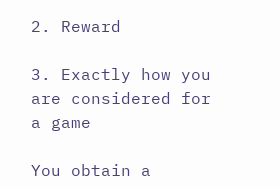2. Reward

3. Exactly how you are considered for a game

You obtain a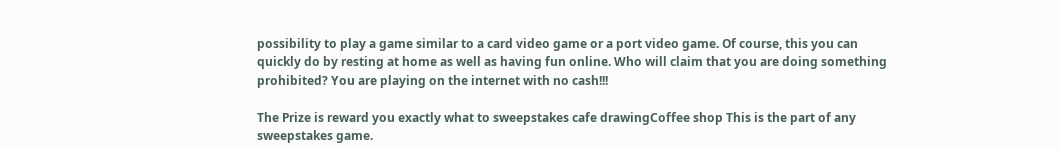possibility to play a game similar to a card video game or a port video game. Of course, this you can quickly do by resting at home as well as having fun online. Who will claim that you are doing something prohibited? You are playing on the internet with no cash!!!

The Prize is reward you exactly what to sweepstakes cafe drawingCoffee shop This is the part of any sweepstakes game.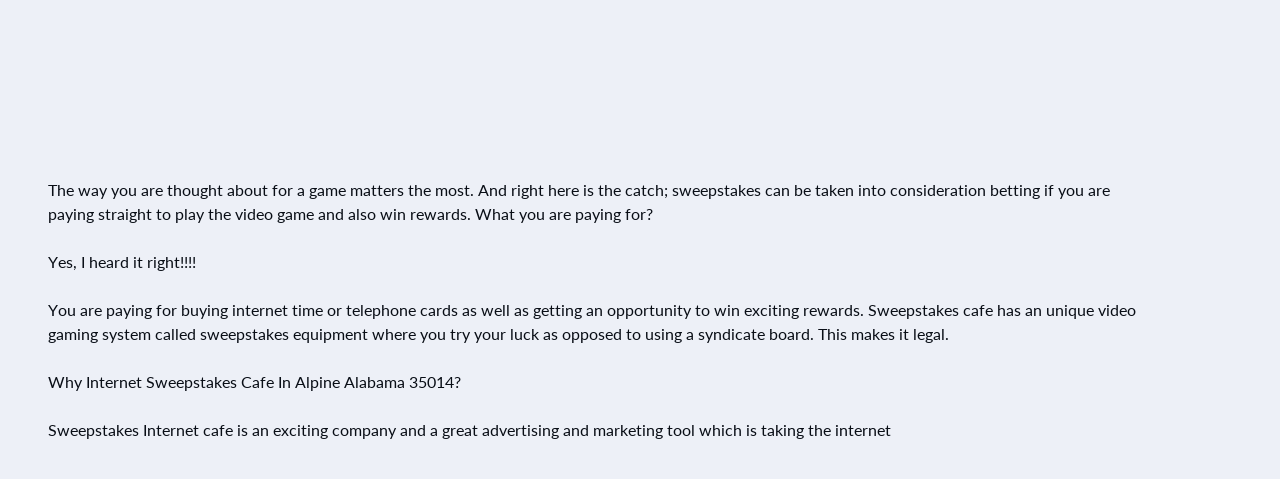The way you are thought about for a game matters the most. And right here is the catch; sweepstakes can be taken into consideration betting if you are paying straight to play the video game and also win rewards. What you are paying for?

Yes, I heard it right!!!!

You are paying for buying internet time or telephone cards as well as getting an opportunity to win exciting rewards. Sweepstakes cafe has an unique video gaming system called sweepstakes equipment where you try your luck as opposed to using a syndicate board. This makes it legal.

Why Internet Sweepstakes Cafe In Alpine Alabama 35014?

Sweepstakes Internet cafe is an exciting company and a great advertising and marketing tool which is taking the internet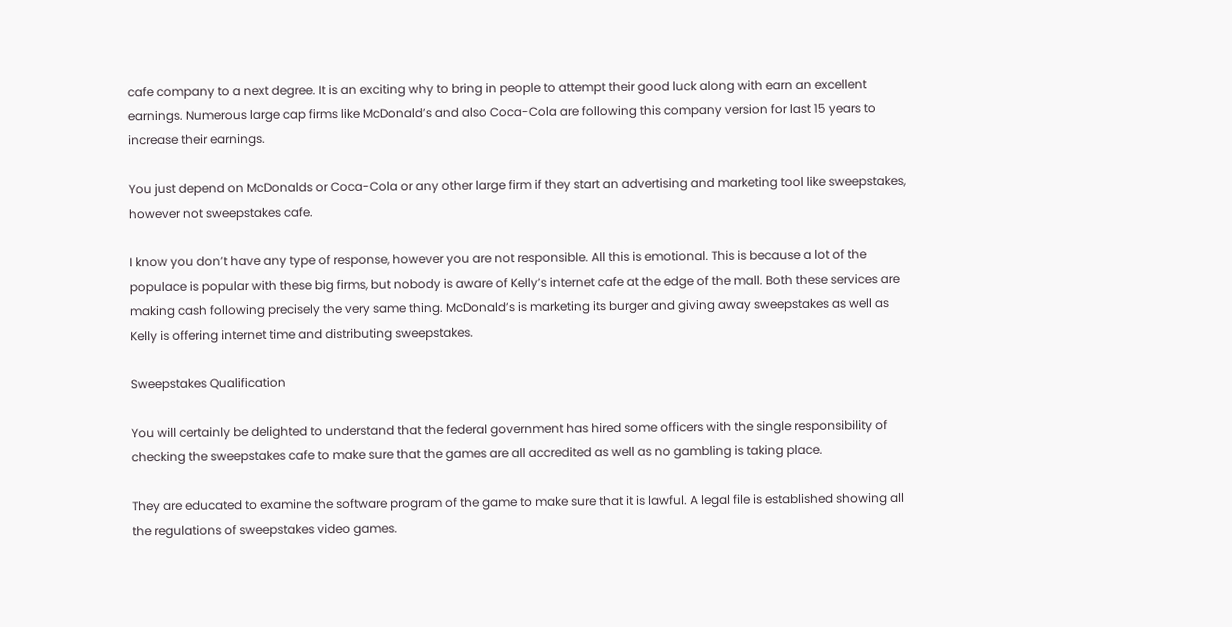cafe company to a next degree. It is an exciting why to bring in people to attempt their good luck along with earn an excellent earnings. Numerous large cap firms like McDonald’s and also Coca-Cola are following this company version for last 15 years to increase their earnings.

You just depend on McDonalds or Coca-Cola or any other large firm if they start an advertising and marketing tool like sweepstakes, however not sweepstakes cafe.

I know you don’t have any type of response, however you are not responsible. All this is emotional. This is because a lot of the populace is popular with these big firms, but nobody is aware of Kelly’s internet cafe at the edge of the mall. Both these services are making cash following precisely the very same thing. McDonald’s is marketing its burger and giving away sweepstakes as well as Kelly is offering internet time and distributing sweepstakes.

Sweepstakes Qualification

You will certainly be delighted to understand that the federal government has hired some officers with the single responsibility of checking the sweepstakes cafe to make sure that the games are all accredited as well as no gambling is taking place.

They are educated to examine the software program of the game to make sure that it is lawful. A legal file is established showing all the regulations of sweepstakes video games.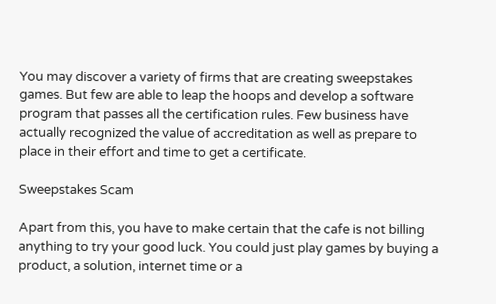You may discover a variety of firms that are creating sweepstakes games. But few are able to leap the hoops and develop a software program that passes all the certification rules. Few business have actually recognized the value of accreditation as well as prepare to place in their effort and time to get a certificate.

Sweepstakes Scam

Apart from this, you have to make certain that the cafe is not billing anything to try your good luck. You could just play games by buying a product, a solution, internet time or a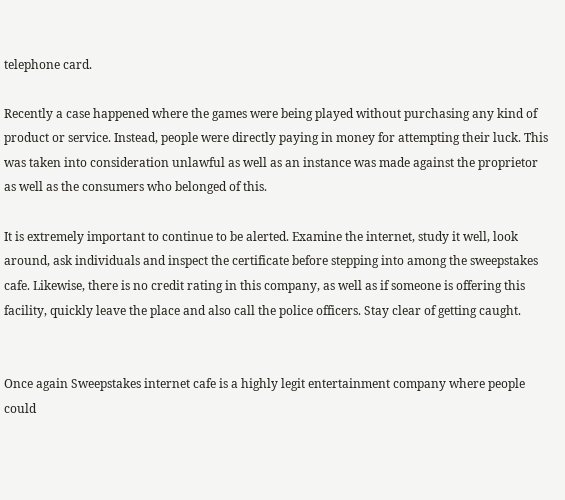telephone card.

Recently a case happened where the games were being played without purchasing any kind of product or service. Instead, people were directly paying in money for attempting their luck. This was taken into consideration unlawful as well as an instance was made against the proprietor as well as the consumers who belonged of this.

It is extremely important to continue to be alerted. Examine the internet, study it well, look around, ask individuals and inspect the certificate before stepping into among the sweepstakes cafe. Likewise, there is no credit rating in this company, as well as if someone is offering this facility, quickly leave the place and also call the police officers. Stay clear of getting caught.


Once again Sweepstakes internet cafe is a highly legit entertainment company where people could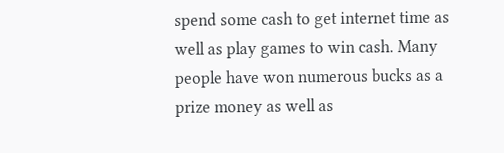spend some cash to get internet time as well as play games to win cash. Many people have won numerous bucks as a prize money as well as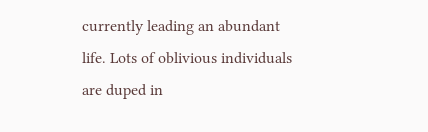currently leading an abundant life. Lots of oblivious individuals are duped in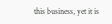this business, yet it is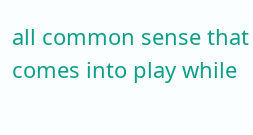all common sense that comes into play while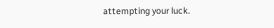attempting your luck.